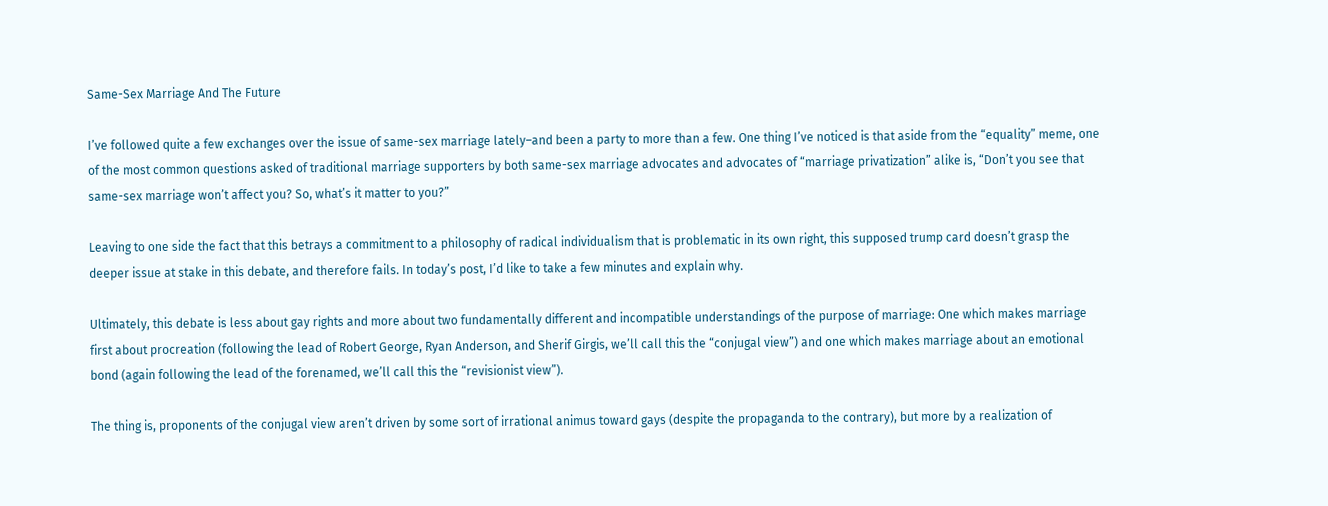Same-Sex Marriage And The Future

I’ve followed quite a few exchanges over the issue of same-sex marriage lately–and been a party to more than a few. One thing I’ve noticed is that aside from the “equality” meme, one of the most common questions asked of traditional marriage supporters by both same-sex marriage advocates and advocates of “marriage privatization” alike is, “Don’t you see that same-sex marriage won’t affect you? So, what’s it matter to you?”

Leaving to one side the fact that this betrays a commitment to a philosophy of radical individualism that is problematic in its own right, this supposed trump card doesn’t grasp the deeper issue at stake in this debate, and therefore fails. In today’s post, I’d like to take a few minutes and explain why.

Ultimately, this debate is less about gay rights and more about two fundamentally different and incompatible understandings of the purpose of marriage: One which makes marriage first about procreation (following the lead of Robert George, Ryan Anderson, and Sherif Girgis, we’ll call this the “conjugal view”) and one which makes marriage about an emotional bond (again following the lead of the forenamed, we’ll call this the “revisionist view”).

The thing is, proponents of the conjugal view aren’t driven by some sort of irrational animus toward gays (despite the propaganda to the contrary), but more by a realization of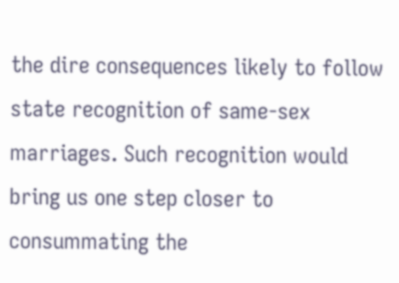the dire consequences likely to follow state recognition of same-sex marriages. Such recognition would bring us one step closer to consummating the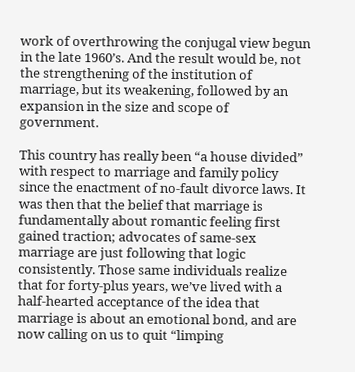work of overthrowing the conjugal view begun in the late 1960’s. And the result would be, not the strengthening of the institution of marriage, but its weakening, followed by an expansion in the size and scope of government.

This country has really been “a house divided” with respect to marriage and family policy since the enactment of no-fault divorce laws. It was then that the belief that marriage is fundamentally about romantic feeling first gained traction; advocates of same-sex marriage are just following that logic consistently. Those same individuals realize that for forty-plus years, we’ve lived with a half-hearted acceptance of the idea that marriage is about an emotional bond, and are now calling on us to quit “limping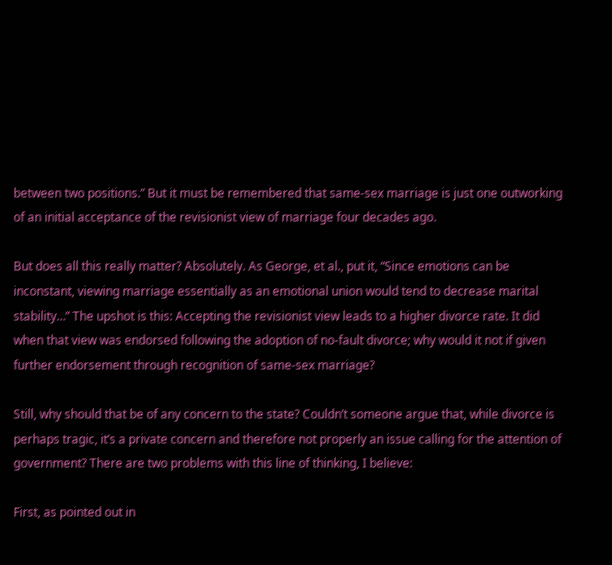between two positions.” But it must be remembered that same-sex marriage is just one outworking of an initial acceptance of the revisionist view of marriage four decades ago.

But does all this really matter? Absolutely. As George, et al., put it, “Since emotions can be inconstant, viewing marriage essentially as an emotional union would tend to decrease marital stability…” The upshot is this: Accepting the revisionist view leads to a higher divorce rate. It did when that view was endorsed following the adoption of no-fault divorce; why would it not if given further endorsement through recognition of same-sex marriage?

Still, why should that be of any concern to the state? Couldn’t someone argue that, while divorce is perhaps tragic, it’s a private concern and therefore not properly an issue calling for the attention of government? There are two problems with this line of thinking, I believe:

First, as pointed out in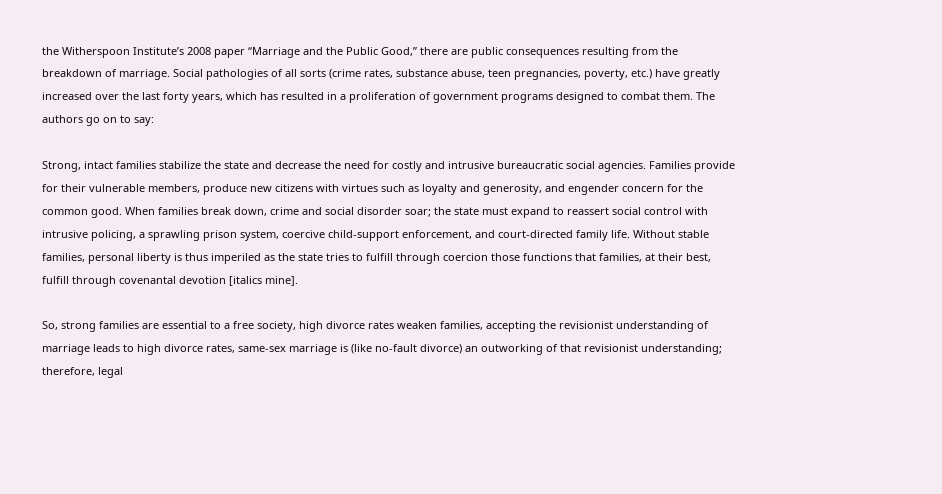the Witherspoon Institute’s 2008 paper “Marriage and the Public Good,” there are public consequences resulting from the breakdown of marriage. Social pathologies of all sorts (crime rates, substance abuse, teen pregnancies, poverty, etc.) have greatly increased over the last forty years, which has resulted in a proliferation of government programs designed to combat them. The authors go on to say:

Strong, intact families stabilize the state and decrease the need for costly and intrusive bureaucratic social agencies. Families provide for their vulnerable members, produce new citizens with virtues such as loyalty and generosity, and engender concern for the common good. When families break down, crime and social disorder soar; the state must expand to reassert social control with intrusive policing, a sprawling prison system, coercive child-support enforcement, and court-directed family life. Without stable families, personal liberty is thus imperiled as the state tries to fulfill through coercion those functions that families, at their best, fulfill through covenantal devotion [italics mine].

So, strong families are essential to a free society, high divorce rates weaken families, accepting the revisionist understanding of marriage leads to high divorce rates, same-sex marriage is (like no-fault divorce) an outworking of that revisionist understanding; therefore, legal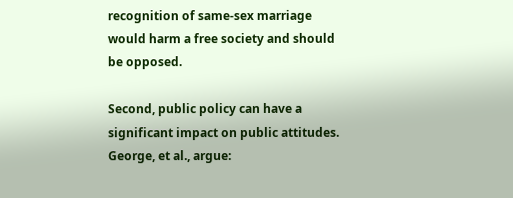recognition of same-sex marriage would harm a free society and should be opposed.

Second, public policy can have a significant impact on public attitudes. George, et al., argue: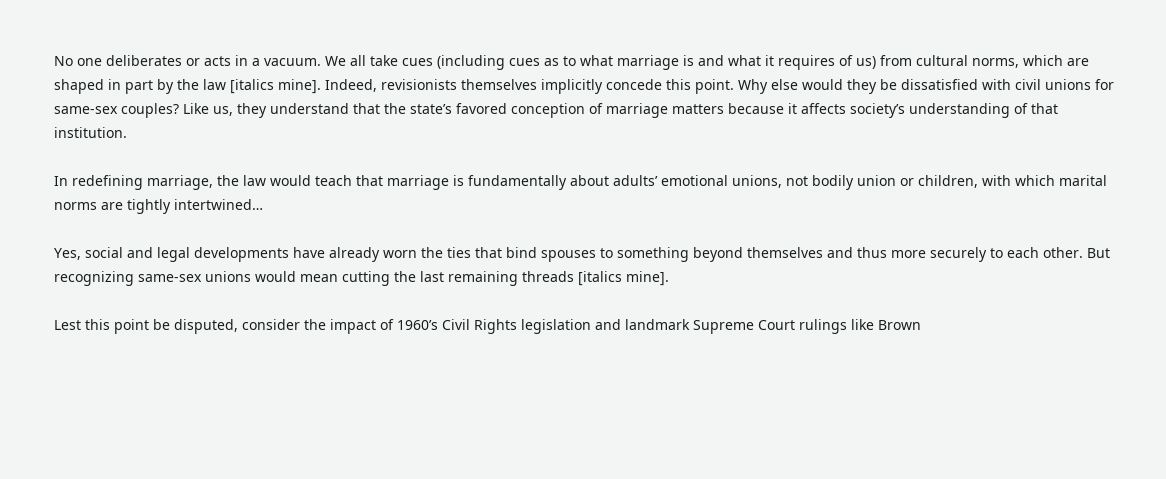No one deliberates or acts in a vacuum. We all take cues (including cues as to what marriage is and what it requires of us) from cultural norms, which are shaped in part by the law [italics mine]. Indeed, revisionists themselves implicitly concede this point. Why else would they be dissatisfied with civil unions for same-sex couples? Like us, they understand that the state’s favored conception of marriage matters because it affects society’s understanding of that institution.

In redefining marriage, the law would teach that marriage is fundamentally about adults’ emotional unions, not bodily union or children, with which marital norms are tightly intertwined…

Yes, social and legal developments have already worn the ties that bind spouses to something beyond themselves and thus more securely to each other. But recognizing same-sex unions would mean cutting the last remaining threads [italics mine].

Lest this point be disputed, consider the impact of 1960’s Civil Rights legislation and landmark Supreme Court rulings like Brown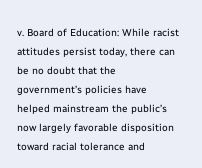v. Board of Education: While racist attitudes persist today, there can be no doubt that the government’s policies have helped mainstream the public’s now largely favorable disposition toward racial tolerance and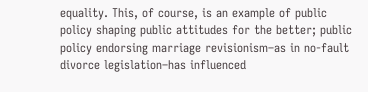equality. This, of course, is an example of public policy shaping public attitudes for the better; public policy endorsing marriage revisionism–as in no-fault divorce legislation–has influenced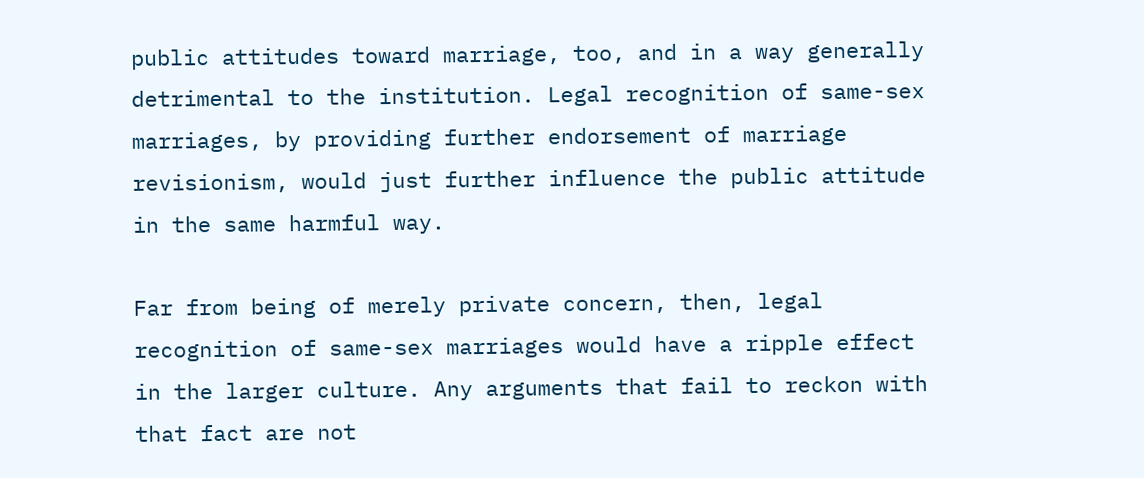public attitudes toward marriage, too, and in a way generally detrimental to the institution. Legal recognition of same-sex marriages, by providing further endorsement of marriage revisionism, would just further influence the public attitude in the same harmful way.

Far from being of merely private concern, then, legal recognition of same-sex marriages would have a ripple effect in the larger culture. Any arguments that fail to reckon with that fact are not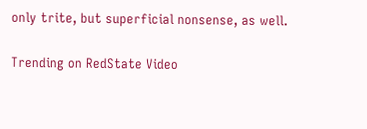only trite, but superficial nonsense, as well.

Trending on RedState Video